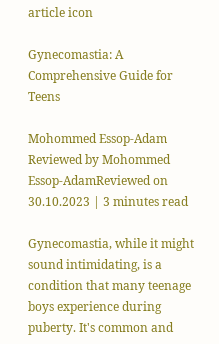article icon

Gynecomastia: A Comprehensive Guide for Teens

Mohommed Essop-Adam
Reviewed by Mohommed Essop-AdamReviewed on 30.10.2023 | 3 minutes read

Gynecomastia, while it might sound intimidating, is a condition that many teenage boys experience during puberty. It's common and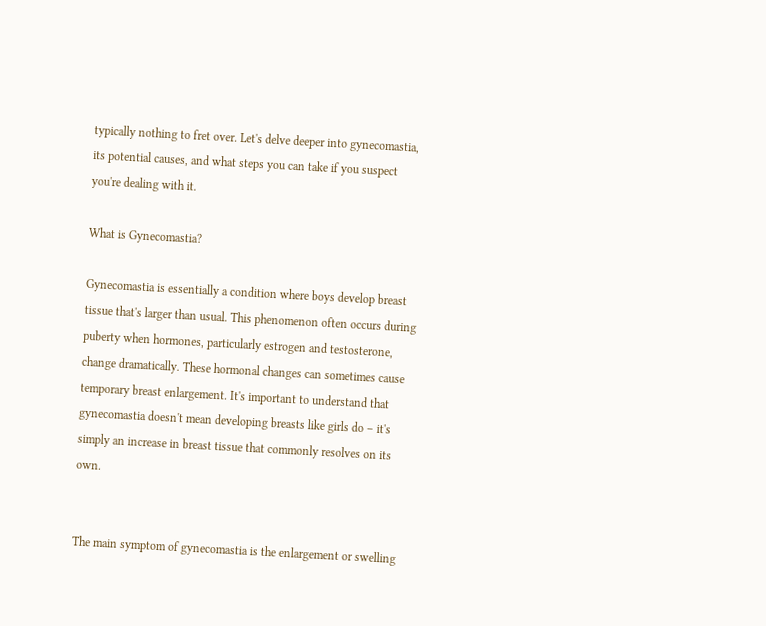typically nothing to fret over. Let's delve deeper into gynecomastia, its potential causes, and what steps you can take if you suspect you're dealing with it.

What is Gynecomastia?

Gynecomastia is essentially a condition where boys develop breast tissue that's larger than usual. This phenomenon often occurs during puberty when hormones, particularly estrogen and testosterone, change dramatically. These hormonal changes can sometimes cause temporary breast enlargement. It's important to understand that gynecomastia doesn't mean developing breasts like girls do – it's simply an increase in breast tissue that commonly resolves on its own.


The main symptom of gynecomastia is the enlargement or swelling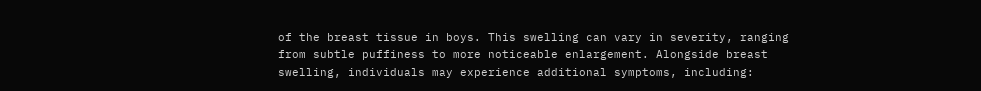of the breast tissue in boys. This swelling can vary in severity, ranging from subtle puffiness to more noticeable enlargement. Alongside breast swelling, individuals may experience additional symptoms, including: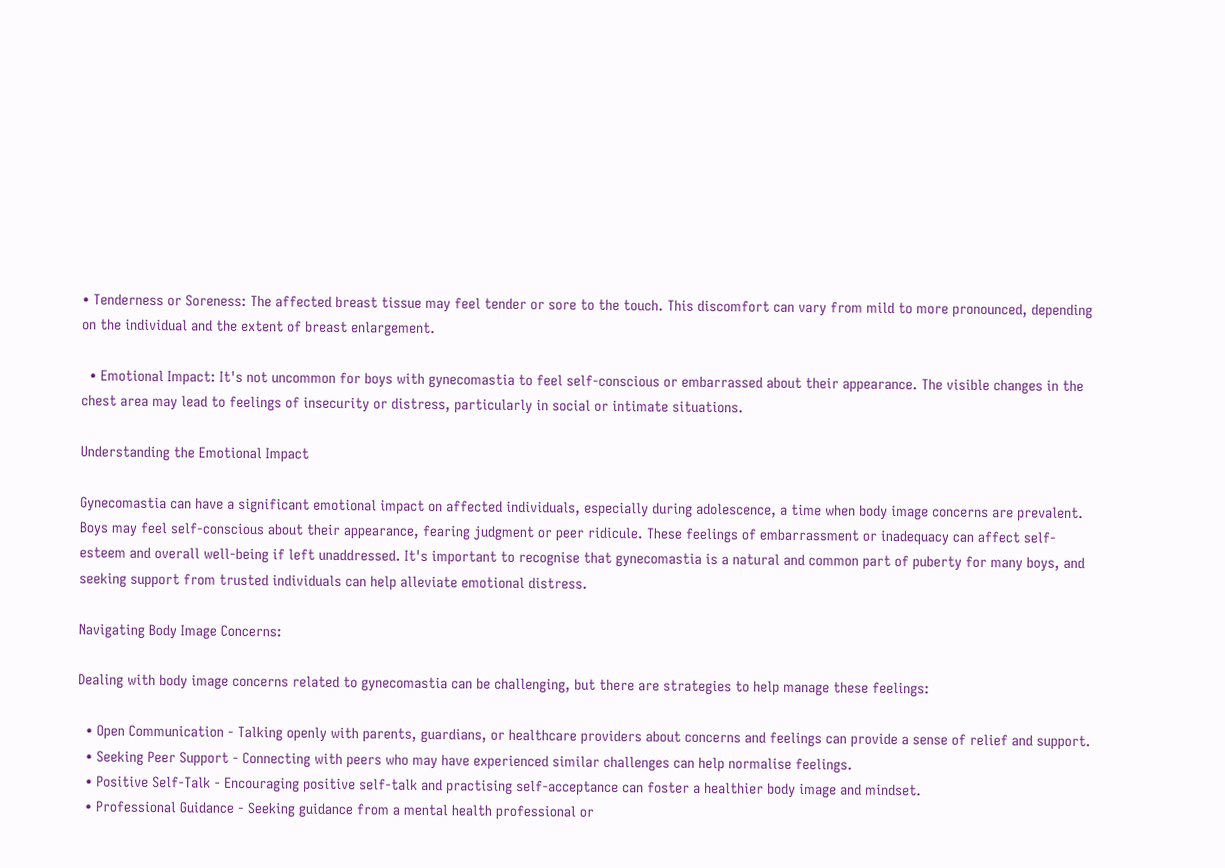• Tenderness or Soreness: The affected breast tissue may feel tender or sore to the touch. This discomfort can vary from mild to more pronounced, depending on the individual and the extent of breast enlargement.

  • Emotional Impact: It's not uncommon for boys with gynecomastia to feel self-conscious or embarrassed about their appearance. The visible changes in the chest area may lead to feelings of insecurity or distress, particularly in social or intimate situations.

Understanding the Emotional Impact

Gynecomastia can have a significant emotional impact on affected individuals, especially during adolescence, a time when body image concerns are prevalent. Boys may feel self-conscious about their appearance, fearing judgment or peer ridicule. These feelings of embarrassment or inadequacy can affect self-esteem and overall well-being if left unaddressed. It's important to recognise that gynecomastia is a natural and common part of puberty for many boys, and seeking support from trusted individuals can help alleviate emotional distress.

Navigating Body Image Concerns:

Dealing with body image concerns related to gynecomastia can be challenging, but there are strategies to help manage these feelings:

  • Open Communication - Talking openly with parents, guardians, or healthcare providers about concerns and feelings can provide a sense of relief and support.
  • Seeking Peer Support - Connecting with peers who may have experienced similar challenges can help normalise feelings.
  • Positive Self-Talk - Encouraging positive self-talk and practising self-acceptance can foster a healthier body image and mindset.
  • Professional Guidance - Seeking guidance from a mental health professional or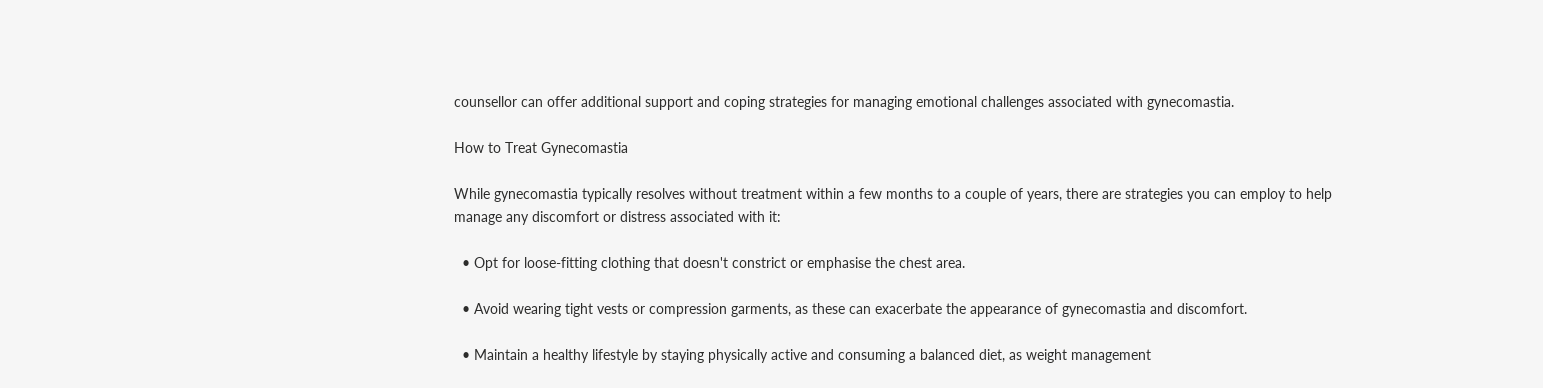counsellor can offer additional support and coping strategies for managing emotional challenges associated with gynecomastia.

How to Treat Gynecomastia

While gynecomastia typically resolves without treatment within a few months to a couple of years, there are strategies you can employ to help manage any discomfort or distress associated with it:

  • Opt for loose-fitting clothing that doesn't constrict or emphasise the chest area.

  • Avoid wearing tight vests or compression garments, as these can exacerbate the appearance of gynecomastia and discomfort.

  • Maintain a healthy lifestyle by staying physically active and consuming a balanced diet, as weight management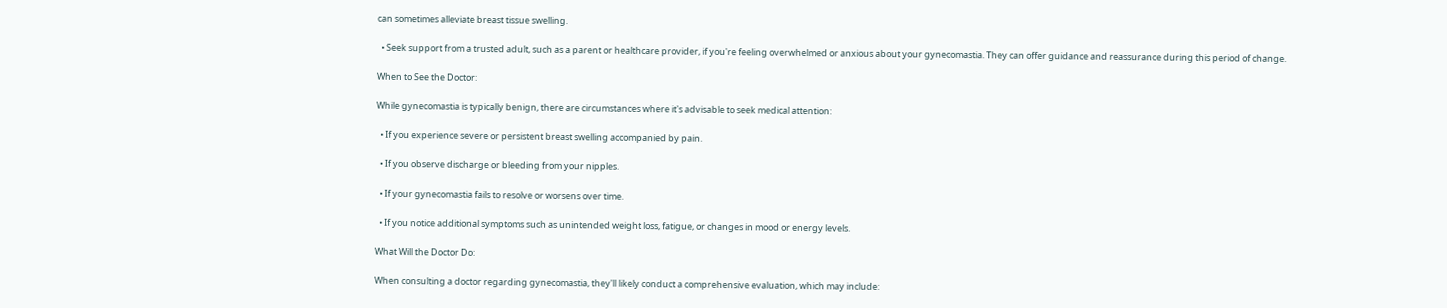can sometimes alleviate breast tissue swelling.

  • Seek support from a trusted adult, such as a parent or healthcare provider, if you're feeling overwhelmed or anxious about your gynecomastia. They can offer guidance and reassurance during this period of change.

When to See the Doctor:

While gynecomastia is typically benign, there are circumstances where it's advisable to seek medical attention:

  • If you experience severe or persistent breast swelling accompanied by pain.

  • If you observe discharge or bleeding from your nipples.

  • If your gynecomastia fails to resolve or worsens over time.

  • If you notice additional symptoms such as unintended weight loss, fatigue, or changes in mood or energy levels.

What Will the Doctor Do:

When consulting a doctor regarding gynecomastia, they'll likely conduct a comprehensive evaluation, which may include: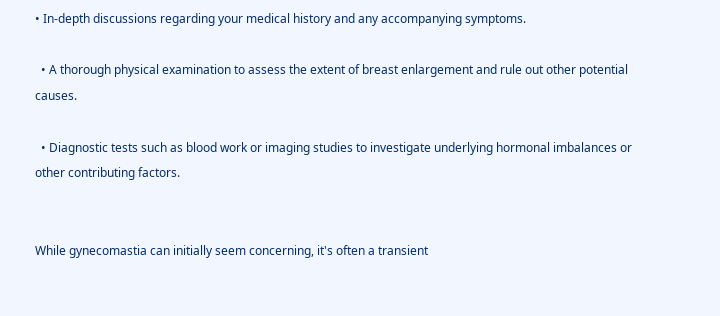• In-depth discussions regarding your medical history and any accompanying symptoms.

  • A thorough physical examination to assess the extent of breast enlargement and rule out other potential causes.

  • Diagnostic tests such as blood work or imaging studies to investigate underlying hormonal imbalances or other contributing factors.


While gynecomastia can initially seem concerning, it's often a transient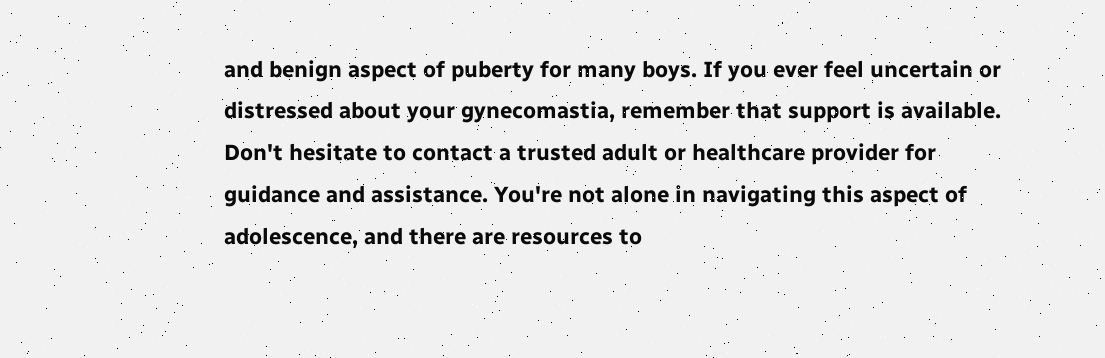and benign aspect of puberty for many boys. If you ever feel uncertain or distressed about your gynecomastia, remember that support is available. Don't hesitate to contact a trusted adult or healthcare provider for guidance and assistance. You're not alone in navigating this aspect of adolescence, and there are resources to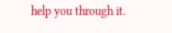help you through it.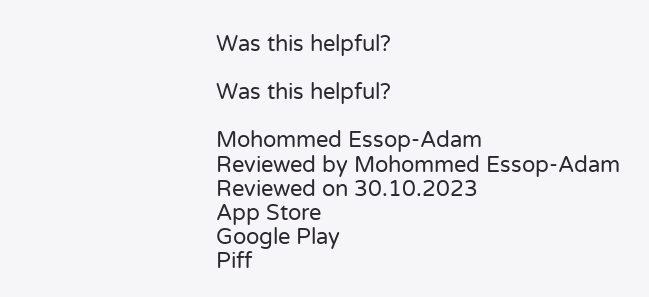Was this helpful?

Was this helpful?

Mohommed Essop-Adam
Reviewed by Mohommed Essop-Adam
Reviewed on 30.10.2023
App Store
Google Play
Piff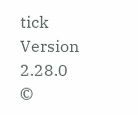tick
Version 2.28.0
©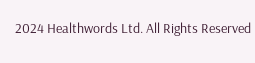2024 Healthwords Ltd. All Rights Reserved